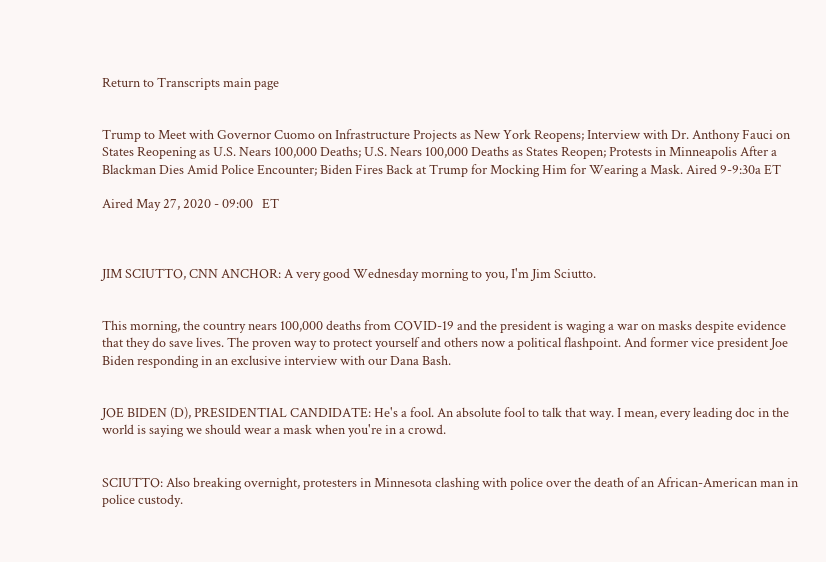Return to Transcripts main page


Trump to Meet with Governor Cuomo on Infrastructure Projects as New York Reopens; Interview with Dr. Anthony Fauci on States Reopening as U.S. Nears 100,000 Deaths; U.S. Nears 100,000 Deaths as States Reopen; Protests in Minneapolis After a Blackman Dies Amid Police Encounter; Biden Fires Back at Trump for Mocking Him for Wearing a Mask. Aired 9-9:30a ET

Aired May 27, 2020 - 09:00   ET



JIM SCIUTTO, CNN ANCHOR: A very good Wednesday morning to you, I'm Jim Sciutto.


This morning, the country nears 100,000 deaths from COVID-19 and the president is waging a war on masks despite evidence that they do save lives. The proven way to protect yourself and others now a political flashpoint. And former vice president Joe Biden responding in an exclusive interview with our Dana Bash.


JOE BIDEN (D), PRESIDENTIAL CANDIDATE: He's a fool. An absolute fool to talk that way. I mean, every leading doc in the world is saying we should wear a mask when you're in a crowd.


SCIUTTO: Also breaking overnight, protesters in Minnesota clashing with police over the death of an African-American man in police custody.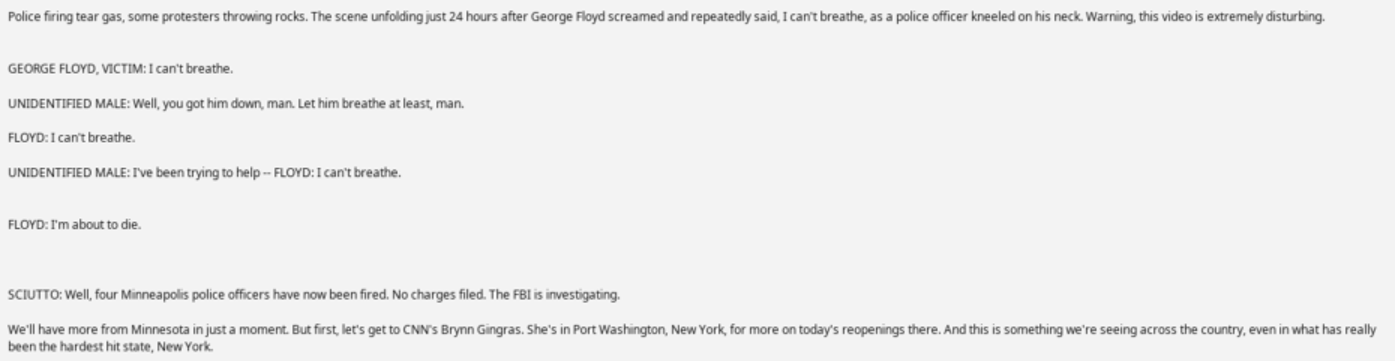Police firing tear gas, some protesters throwing rocks. The scene unfolding just 24 hours after George Floyd screamed and repeatedly said, I can't breathe, as a police officer kneeled on his neck. Warning, this video is extremely disturbing.


GEORGE FLOYD, VICTIM: I can't breathe.

UNIDENTIFIED MALE: Well, you got him down, man. Let him breathe at least, man.

FLOYD: I can't breathe.

UNIDENTIFIED MALE: I've been trying to help -- FLOYD: I can't breathe.


FLOYD: I'm about to die.



SCIUTTO: Well, four Minneapolis police officers have now been fired. No charges filed. The FBI is investigating.

We'll have more from Minnesota in just a moment. But first, let's get to CNN's Brynn Gingras. She's in Port Washington, New York, for more on today's reopenings there. And this is something we're seeing across the country, even in what has really been the hardest hit state, New York.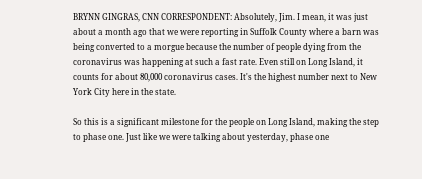BRYNN GINGRAS, CNN CORRESPONDENT: Absolutely, Jim. I mean, it was just about a month ago that we were reporting in Suffolk County where a barn was being converted to a morgue because the number of people dying from the coronavirus was happening at such a fast rate. Even still on Long Island, it counts for about 80,000 coronavirus cases. It's the highest number next to New York City here in the state.

So this is a significant milestone for the people on Long Island, making the step to phase one. Just like we were talking about yesterday, phase one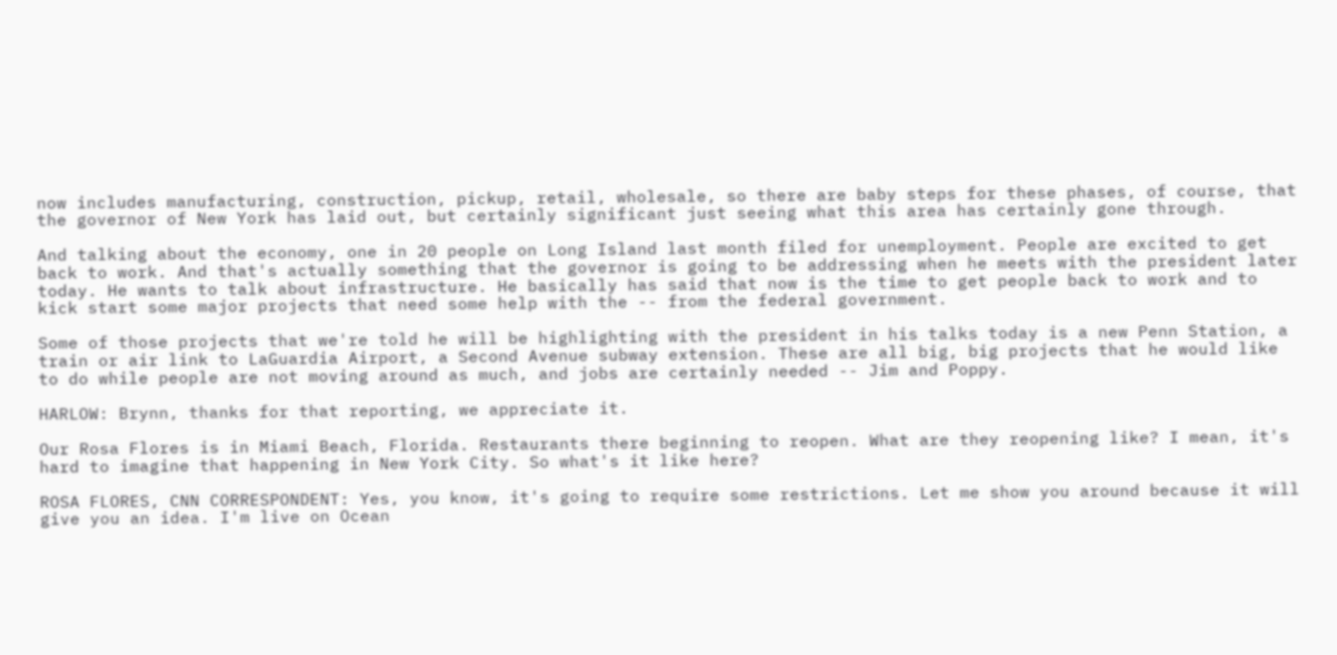now includes manufacturing, construction, pickup, retail, wholesale, so there are baby steps for these phases, of course, that the governor of New York has laid out, but certainly significant just seeing what this area has certainly gone through.

And talking about the economy, one in 20 people on Long Island last month filed for unemployment. People are excited to get back to work. And that's actually something that the governor is going to be addressing when he meets with the president later today. He wants to talk about infrastructure. He basically has said that now is the time to get people back to work and to kick start some major projects that need some help with the -- from the federal government.

Some of those projects that we're told he will be highlighting with the president in his talks today is a new Penn Station, a train or air link to LaGuardia Airport, a Second Avenue subway extension. These are all big, big projects that he would like to do while people are not moving around as much, and jobs are certainly needed -- Jim and Poppy.

HARLOW: Brynn, thanks for that reporting, we appreciate it.

Our Rosa Flores is in Miami Beach, Florida. Restaurants there beginning to reopen. What are they reopening like? I mean, it's hard to imagine that happening in New York City. So what's it like here?

ROSA FLORES, CNN CORRESPONDENT: Yes, you know, it's going to require some restrictions. Let me show you around because it will give you an idea. I'm live on Ocean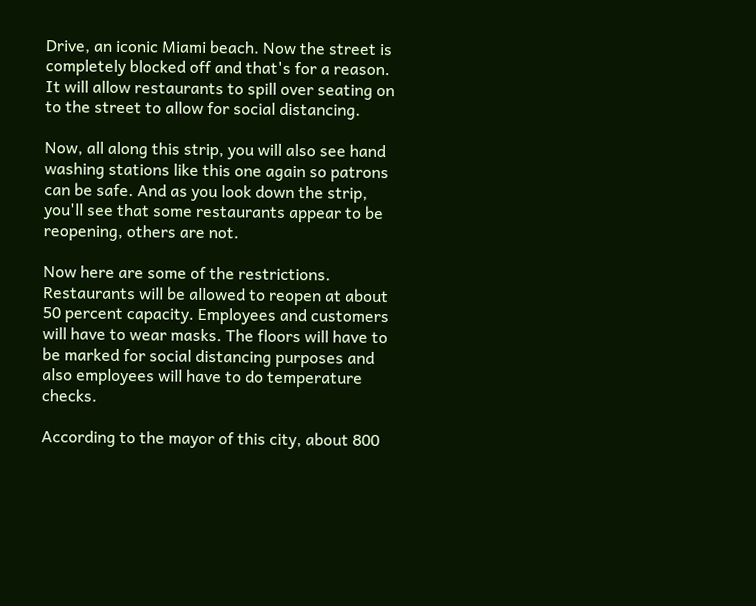Drive, an iconic Miami beach. Now the street is completely blocked off and that's for a reason. It will allow restaurants to spill over seating on to the street to allow for social distancing.

Now, all along this strip, you will also see hand washing stations like this one again so patrons can be safe. And as you look down the strip, you'll see that some restaurants appear to be reopening, others are not.

Now here are some of the restrictions. Restaurants will be allowed to reopen at about 50 percent capacity. Employees and customers will have to wear masks. The floors will have to be marked for social distancing purposes and also employees will have to do temperature checks.

According to the mayor of this city, about 800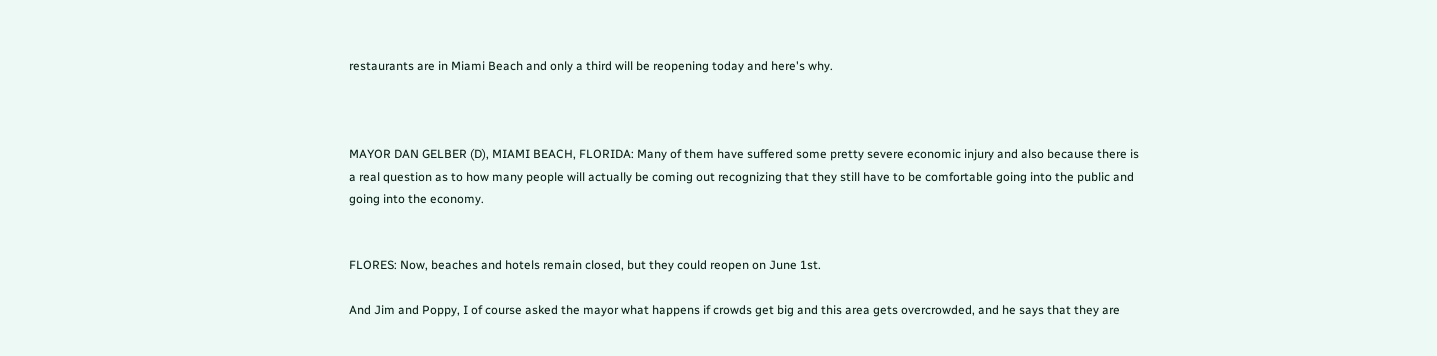restaurants are in Miami Beach and only a third will be reopening today and here's why.



MAYOR DAN GELBER (D), MIAMI BEACH, FLORIDA: Many of them have suffered some pretty severe economic injury and also because there is a real question as to how many people will actually be coming out recognizing that they still have to be comfortable going into the public and going into the economy.


FLORES: Now, beaches and hotels remain closed, but they could reopen on June 1st.

And Jim and Poppy, I of course asked the mayor what happens if crowds get big and this area gets overcrowded, and he says that they are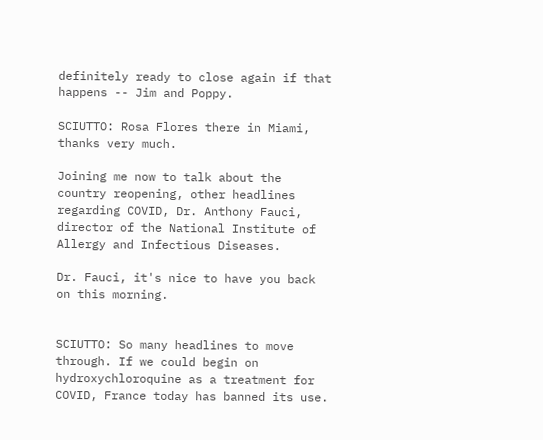definitely ready to close again if that happens -- Jim and Poppy.

SCIUTTO: Rosa Flores there in Miami, thanks very much.

Joining me now to talk about the country reopening, other headlines regarding COVID, Dr. Anthony Fauci, director of the National Institute of Allergy and Infectious Diseases.

Dr. Fauci, it's nice to have you back on this morning.


SCIUTTO: So many headlines to move through. If we could begin on hydroxychloroquine as a treatment for COVID, France today has banned its use.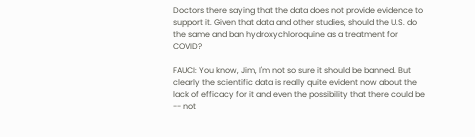Doctors there saying that the data does not provide evidence to support it. Given that data and other studies, should the U.S. do the same and ban hydroxychloroquine as a treatment for COVID?

FAUCI: You know, Jim, I'm not so sure it should be banned. But clearly the scientific data is really quite evident now about the lack of efficacy for it and even the possibility that there could be -- not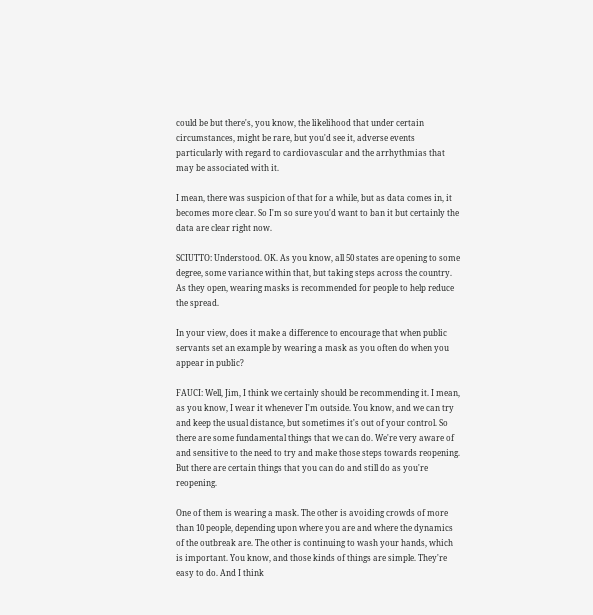could be but there's, you know, the likelihood that under certain circumstances, might be rare, but you'd see it, adverse events particularly with regard to cardiovascular and the arrhythmias that may be associated with it.

I mean, there was suspicion of that for a while, but as data comes in, it becomes more clear. So I'm so sure you'd want to ban it but certainly the data are clear right now.

SCIUTTO: Understood. OK. As you know, all 50 states are opening to some degree, some variance within that, but taking steps across the country. As they open, wearing masks is recommended for people to help reduce the spread.

In your view, does it make a difference to encourage that when public servants set an example by wearing a mask as you often do when you appear in public?

FAUCI: Well, Jim, I think we certainly should be recommending it. I mean, as you know, I wear it whenever I'm outside. You know, and we can try and keep the usual distance, but sometimes it's out of your control. So there are some fundamental things that we can do. We're very aware of and sensitive to the need to try and make those steps towards reopening. But there are certain things that you can do and still do as you're reopening.

One of them is wearing a mask. The other is avoiding crowds of more than 10 people, depending upon where you are and where the dynamics of the outbreak are. The other is continuing to wash your hands, which is important. You know, and those kinds of things are simple. They're easy to do. And I think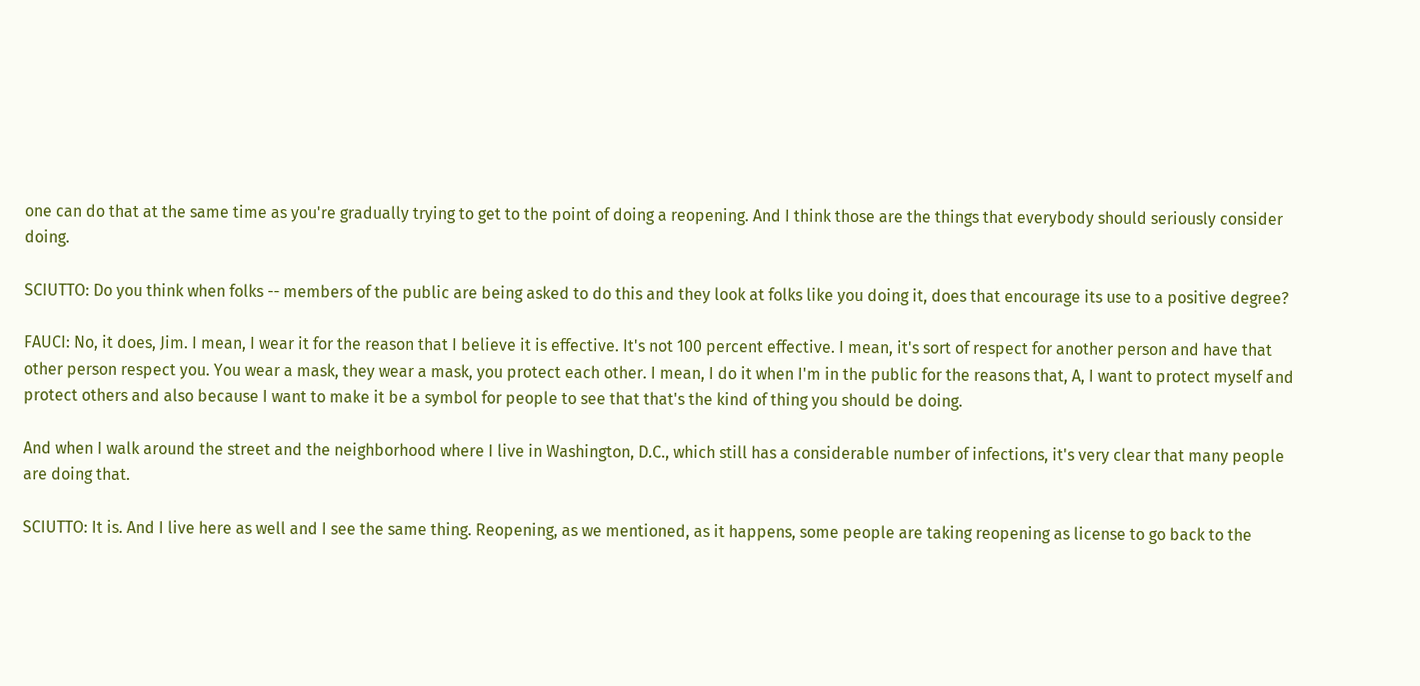one can do that at the same time as you're gradually trying to get to the point of doing a reopening. And I think those are the things that everybody should seriously consider doing.

SCIUTTO: Do you think when folks -- members of the public are being asked to do this and they look at folks like you doing it, does that encourage its use to a positive degree?

FAUCI: No, it does, Jim. I mean, I wear it for the reason that I believe it is effective. It's not 100 percent effective. I mean, it's sort of respect for another person and have that other person respect you. You wear a mask, they wear a mask, you protect each other. I mean, I do it when I'm in the public for the reasons that, A, I want to protect myself and protect others and also because I want to make it be a symbol for people to see that that's the kind of thing you should be doing.

And when I walk around the street and the neighborhood where I live in Washington, D.C., which still has a considerable number of infections, it's very clear that many people are doing that.

SCIUTTO: It is. And I live here as well and I see the same thing. Reopening, as we mentioned, as it happens, some people are taking reopening as license to go back to the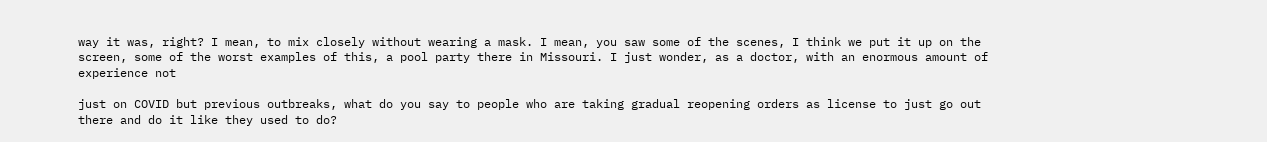way it was, right? I mean, to mix closely without wearing a mask. I mean, you saw some of the scenes, I think we put it up on the screen, some of the worst examples of this, a pool party there in Missouri. I just wonder, as a doctor, with an enormous amount of experience not

just on COVID but previous outbreaks, what do you say to people who are taking gradual reopening orders as license to just go out there and do it like they used to do?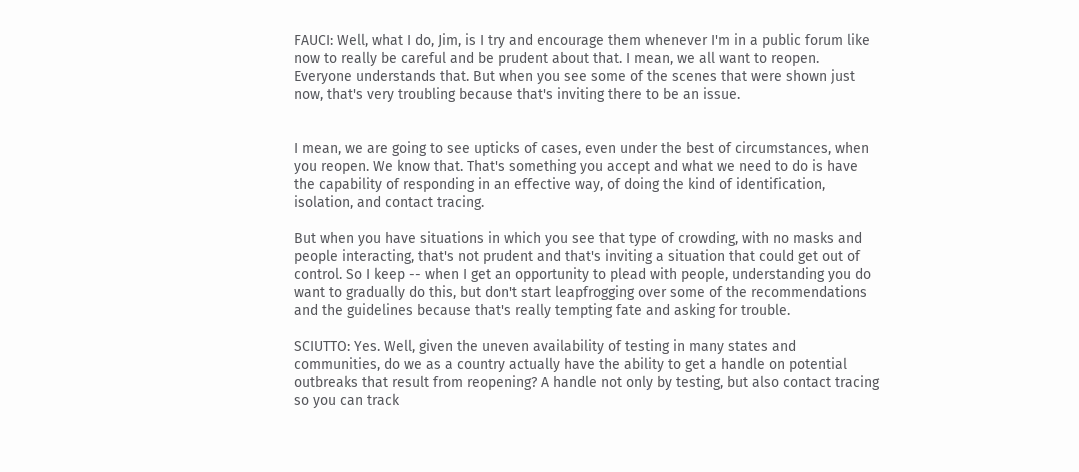FAUCI: Well, what I do, Jim, is I try and encourage them whenever I'm in a public forum like now to really be careful and be prudent about that. I mean, we all want to reopen. Everyone understands that. But when you see some of the scenes that were shown just now, that's very troubling because that's inviting there to be an issue.


I mean, we are going to see upticks of cases, even under the best of circumstances, when you reopen. We know that. That's something you accept and what we need to do is have the capability of responding in an effective way, of doing the kind of identification, isolation, and contact tracing.

But when you have situations in which you see that type of crowding, with no masks and people interacting, that's not prudent and that's inviting a situation that could get out of control. So I keep -- when I get an opportunity to plead with people, understanding you do want to gradually do this, but don't start leapfrogging over some of the recommendations and the guidelines because that's really tempting fate and asking for trouble.

SCIUTTO: Yes. Well, given the uneven availability of testing in many states and communities, do we as a country actually have the ability to get a handle on potential outbreaks that result from reopening? A handle not only by testing, but also contact tracing so you can track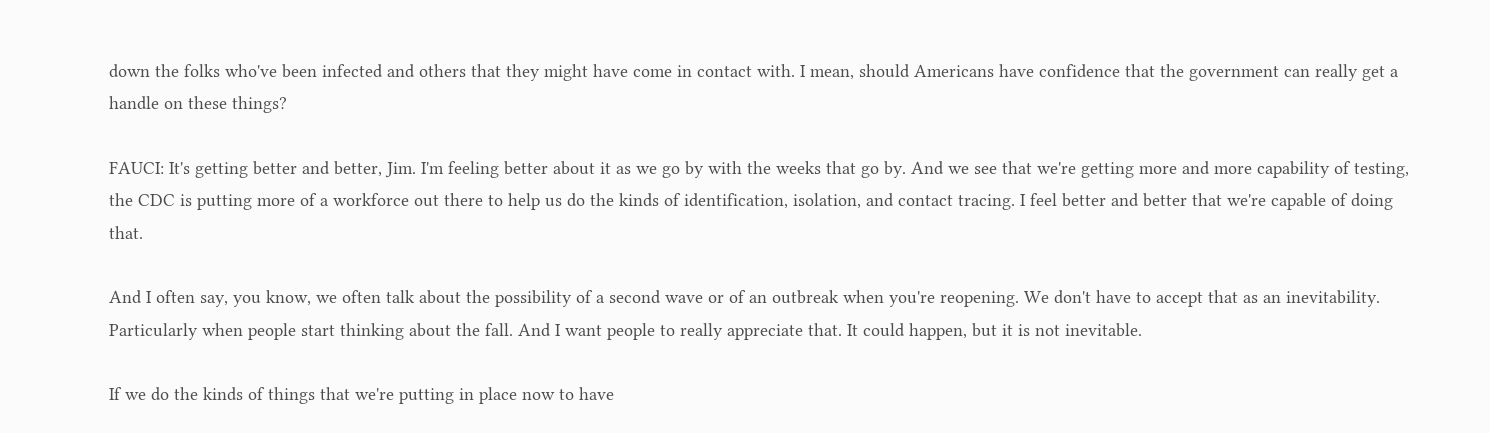down the folks who've been infected and others that they might have come in contact with. I mean, should Americans have confidence that the government can really get a handle on these things?

FAUCI: It's getting better and better, Jim. I'm feeling better about it as we go by with the weeks that go by. And we see that we're getting more and more capability of testing, the CDC is putting more of a workforce out there to help us do the kinds of identification, isolation, and contact tracing. I feel better and better that we're capable of doing that.

And I often say, you know, we often talk about the possibility of a second wave or of an outbreak when you're reopening. We don't have to accept that as an inevitability. Particularly when people start thinking about the fall. And I want people to really appreciate that. It could happen, but it is not inevitable.

If we do the kinds of things that we're putting in place now to have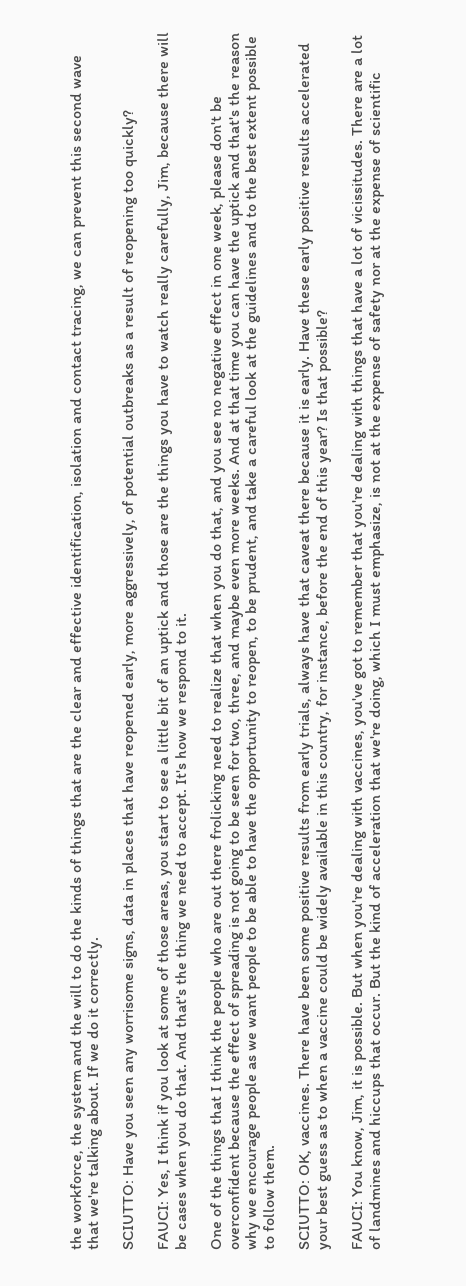the workforce, the system and the will to do the kinds of things that are the clear and effective identification, isolation and contact tracing, we can prevent this second wave that we're talking about. If we do it correctly.

SCIUTTO: Have you seen any worrisome signs, data in places that have reopened early, more aggressively, of potential outbreaks as a result of reopening too quickly?

FAUCI: Yes, I think if you look at some of those areas, you start to see a little bit of an uptick and those are the things you have to watch really carefully, Jim, because there will be cases when you do that. And that's the thing we need to accept. It's how we respond to it.

One of the things that I think the people who are out there frolicking need to realize that when you do that, and you see no negative effect in one week, please don't be overconfident because the effect of spreading is not going to be seen for two, three, and maybe even more weeks. And at that time you can have the uptick and that's the reason why we encourage people as we want people to be able to have the opportunity to reopen, to be prudent, and take a careful look at the guidelines and to the best extent possible to follow them.

SCIUTTO: OK, vaccines. There have been some positive results from early trials, always have that caveat there because it is early. Have these early positive results accelerated your best guess as to when a vaccine could be widely available in this country, for instance, before the end of this year? Is that possible?

FAUCI: You know, Jim, it is possible. But when you're dealing with vaccines, you've got to remember that you're dealing with things that have a lot of vicissitudes. There are a lot of landmines and hiccups that occur. But the kind of acceleration that we're doing, which I must emphasize, is not at the expense of safety nor at the expense of scientific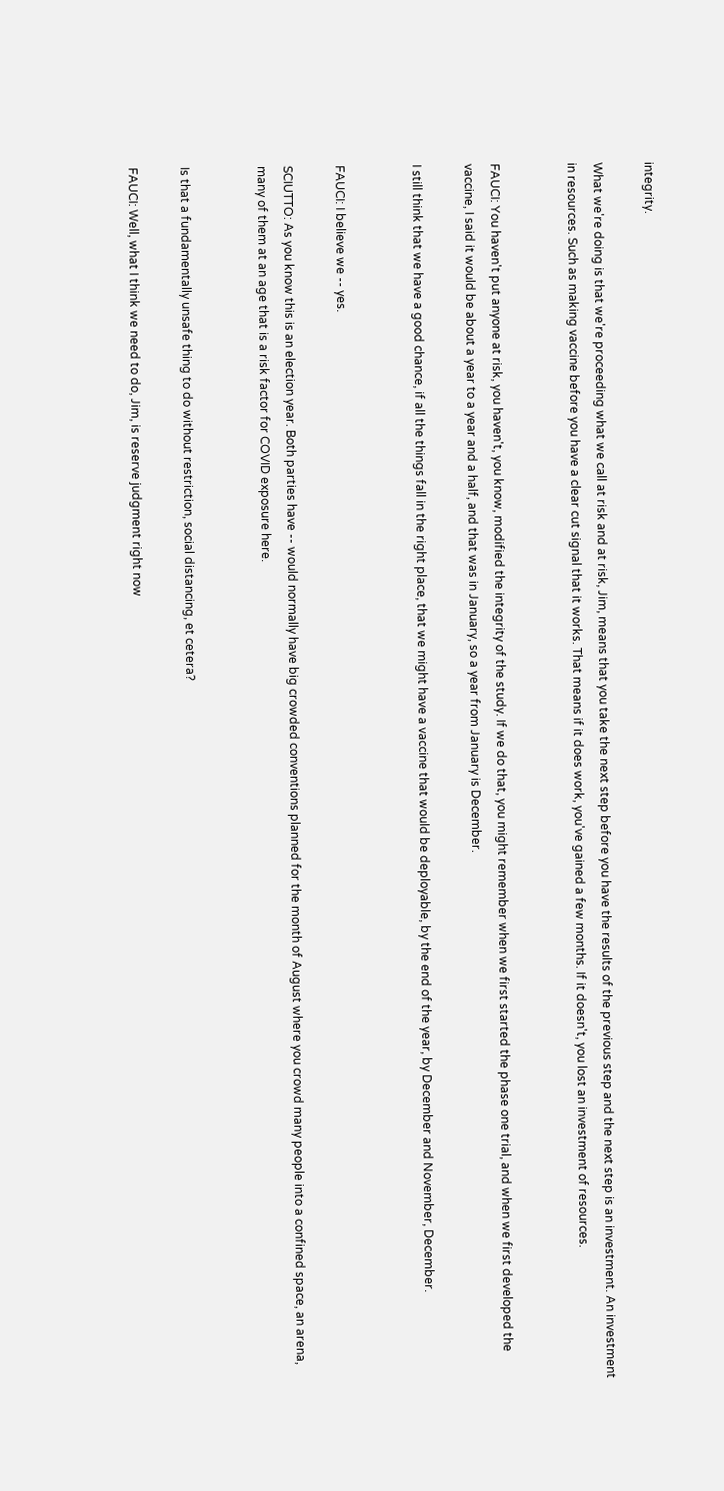integrity.

What we're doing is that we're proceeding what we call at risk and at risk, Jim, means that you take the next step before you have the results of the previous step and the next step is an investment. An investment in resources. Such as making vaccine before you have a clear cut signal that it works. That means if it does work, you've gained a few months. If it doesn't, you lost an investment of resources.


FAUCI: You haven't put anyone at risk, you haven't, you know, modified the integrity of the study. If we do that, you might remember when we first started the phase one trial, and when we first developed the vaccine, I said it would be about a year to a year and a half, and that was in January, so a year from January is December.

I still think that we have a good chance, if all the things fall in the right place, that we might have a vaccine that would be deployable, by the end of the year, by December and November, December.


FAUCI: I believe we -- yes.

SCIUTTO: As you know this is an election year. Both parties have -- would normally have big crowded conventions planned for the month of August where you crowd many people into a confined space, an arena, many of them at an age that is a risk factor for COVID exposure here.


Is that a fundamentally unsafe thing to do without restriction, social distancing, et cetera?

FAUCI: Well, what I think we need to do, Jim, is reserve judgment right now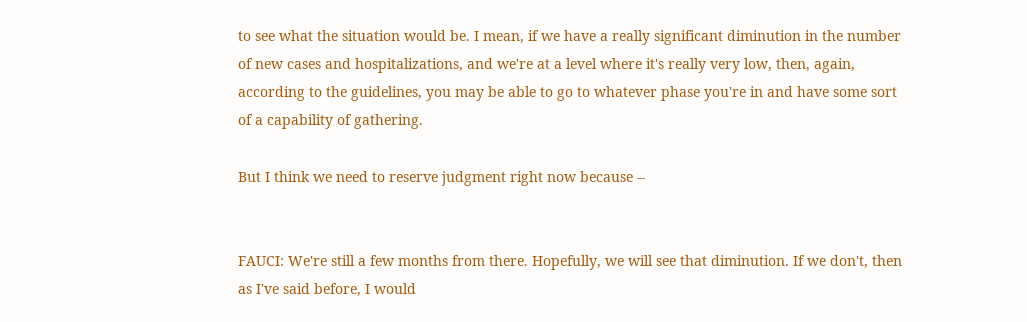to see what the situation would be. I mean, if we have a really significant diminution in the number of new cases and hospitalizations, and we're at a level where it's really very low, then, again, according to the guidelines, you may be able to go to whatever phase you're in and have some sort of a capability of gathering.

But I think we need to reserve judgment right now because --


FAUCI: We're still a few months from there. Hopefully, we will see that diminution. If we don't, then as I've said before, I would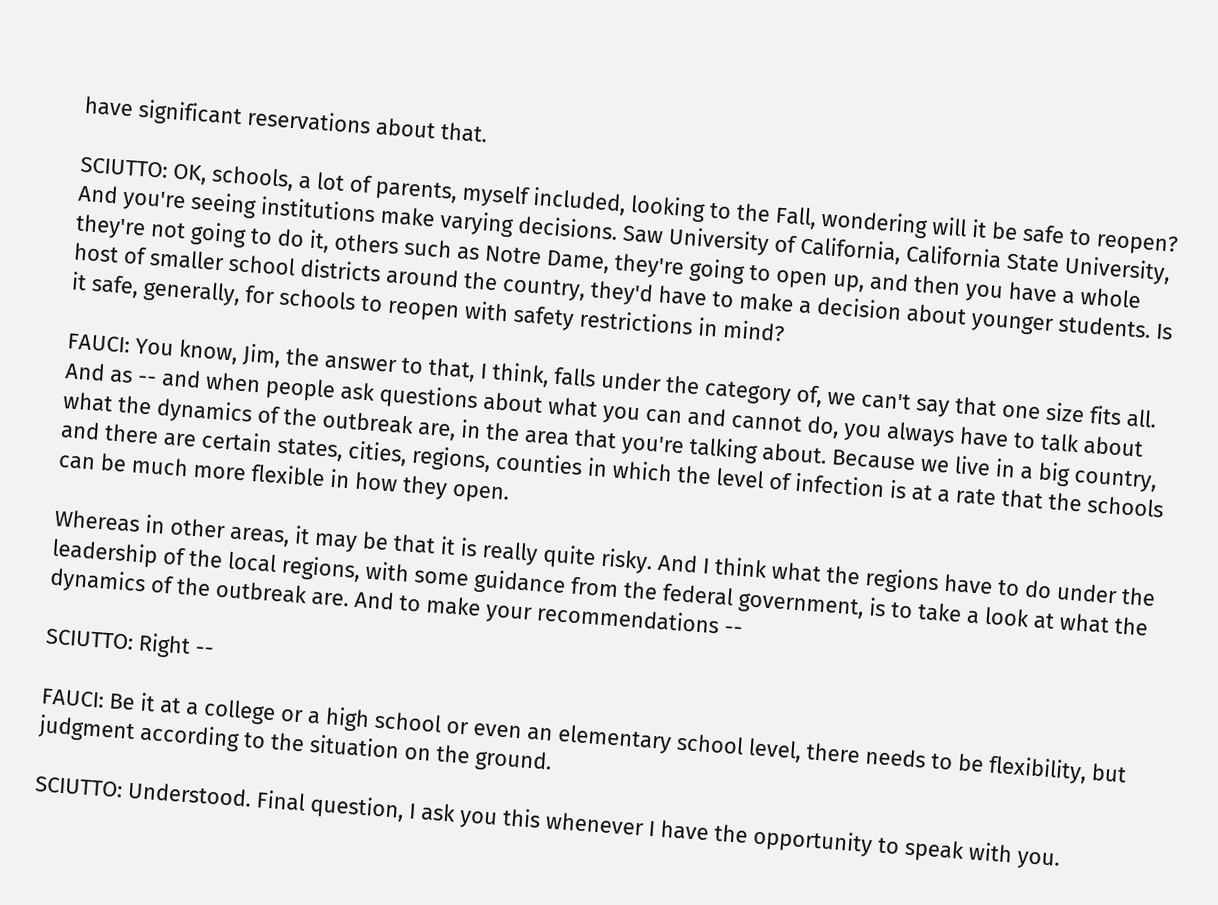have significant reservations about that.

SCIUTTO: OK, schools, a lot of parents, myself included, looking to the Fall, wondering will it be safe to reopen? And you're seeing institutions make varying decisions. Saw University of California, California State University, they're not going to do it, others such as Notre Dame, they're going to open up, and then you have a whole host of smaller school districts around the country, they'd have to make a decision about younger students. Is it safe, generally, for schools to reopen with safety restrictions in mind?

FAUCI: You know, Jim, the answer to that, I think, falls under the category of, we can't say that one size fits all. And as -- and when people ask questions about what you can and cannot do, you always have to talk about what the dynamics of the outbreak are, in the area that you're talking about. Because we live in a big country, and there are certain states, cities, regions, counties in which the level of infection is at a rate that the schools can be much more flexible in how they open.

Whereas in other areas, it may be that it is really quite risky. And I think what the regions have to do under the leadership of the local regions, with some guidance from the federal government, is to take a look at what the dynamics of the outbreak are. And to make your recommendations --

SCIUTTO: Right --

FAUCI: Be it at a college or a high school or even an elementary school level, there needs to be flexibility, but judgment according to the situation on the ground.

SCIUTTO: Understood. Final question, I ask you this whenever I have the opportunity to speak with you.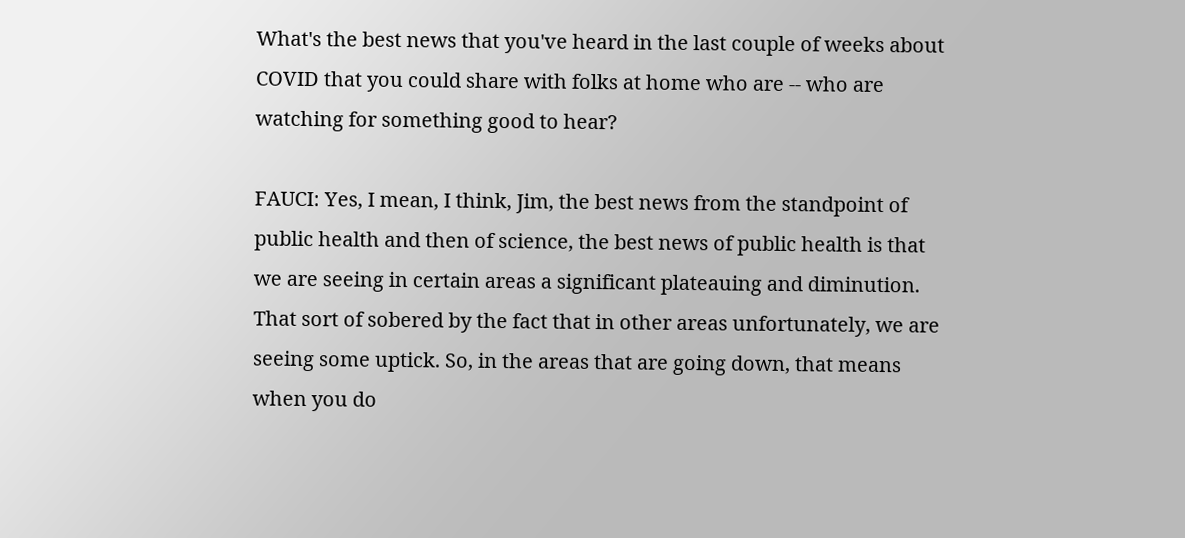What's the best news that you've heard in the last couple of weeks about COVID that you could share with folks at home who are -- who are watching for something good to hear?

FAUCI: Yes, I mean, I think, Jim, the best news from the standpoint of public health and then of science, the best news of public health is that we are seeing in certain areas a significant plateauing and diminution. That sort of sobered by the fact that in other areas unfortunately, we are seeing some uptick. So, in the areas that are going down, that means when you do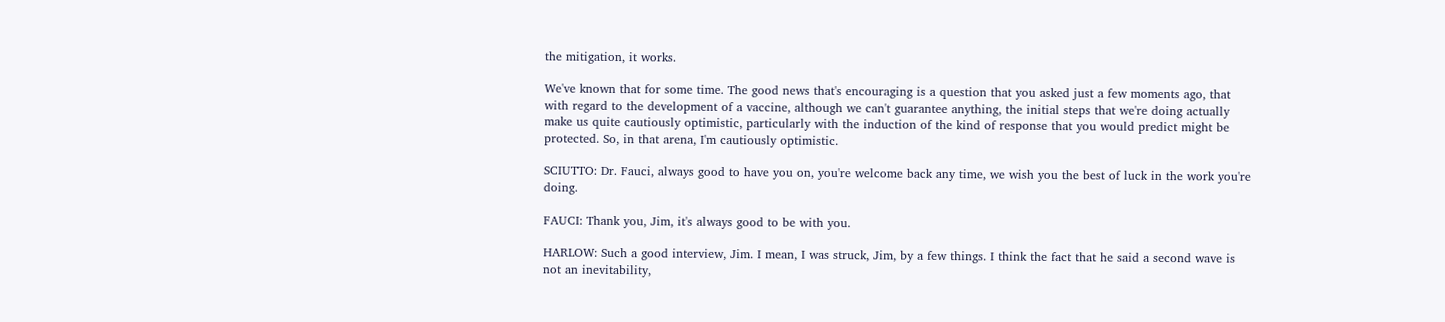the mitigation, it works.

We've known that for some time. The good news that's encouraging is a question that you asked just a few moments ago, that with regard to the development of a vaccine, although we can't guarantee anything, the initial steps that we're doing actually make us quite cautiously optimistic, particularly with the induction of the kind of response that you would predict might be protected. So, in that arena, I'm cautiously optimistic.

SCIUTTO: Dr. Fauci, always good to have you on, you're welcome back any time, we wish you the best of luck in the work you're doing.

FAUCI: Thank you, Jim, it's always good to be with you.

HARLOW: Such a good interview, Jim. I mean, I was struck, Jim, by a few things. I think the fact that he said a second wave is not an inevitability,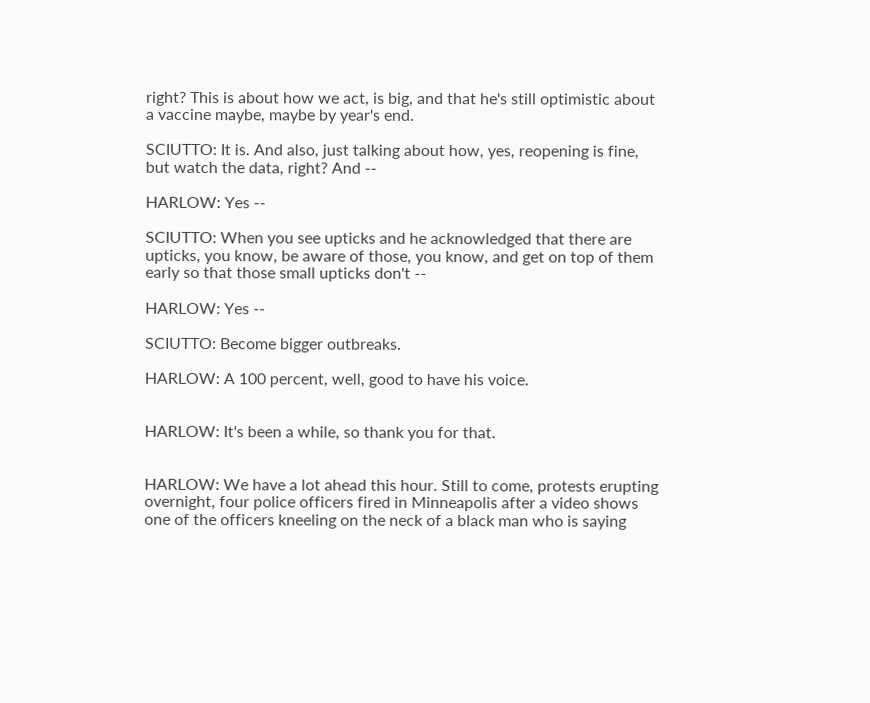right? This is about how we act, is big, and that he's still optimistic about a vaccine maybe, maybe by year's end.

SCIUTTO: It is. And also, just talking about how, yes, reopening is fine, but watch the data, right? And --

HARLOW: Yes --

SCIUTTO: When you see upticks and he acknowledged that there are upticks, you know, be aware of those, you know, and get on top of them early so that those small upticks don't --

HARLOW: Yes --

SCIUTTO: Become bigger outbreaks.

HARLOW: A 100 percent, well, good to have his voice.


HARLOW: It's been a while, so thank you for that.


HARLOW: We have a lot ahead this hour. Still to come, protests erupting overnight, four police officers fired in Minneapolis after a video shows one of the officers kneeling on the neck of a black man who is saying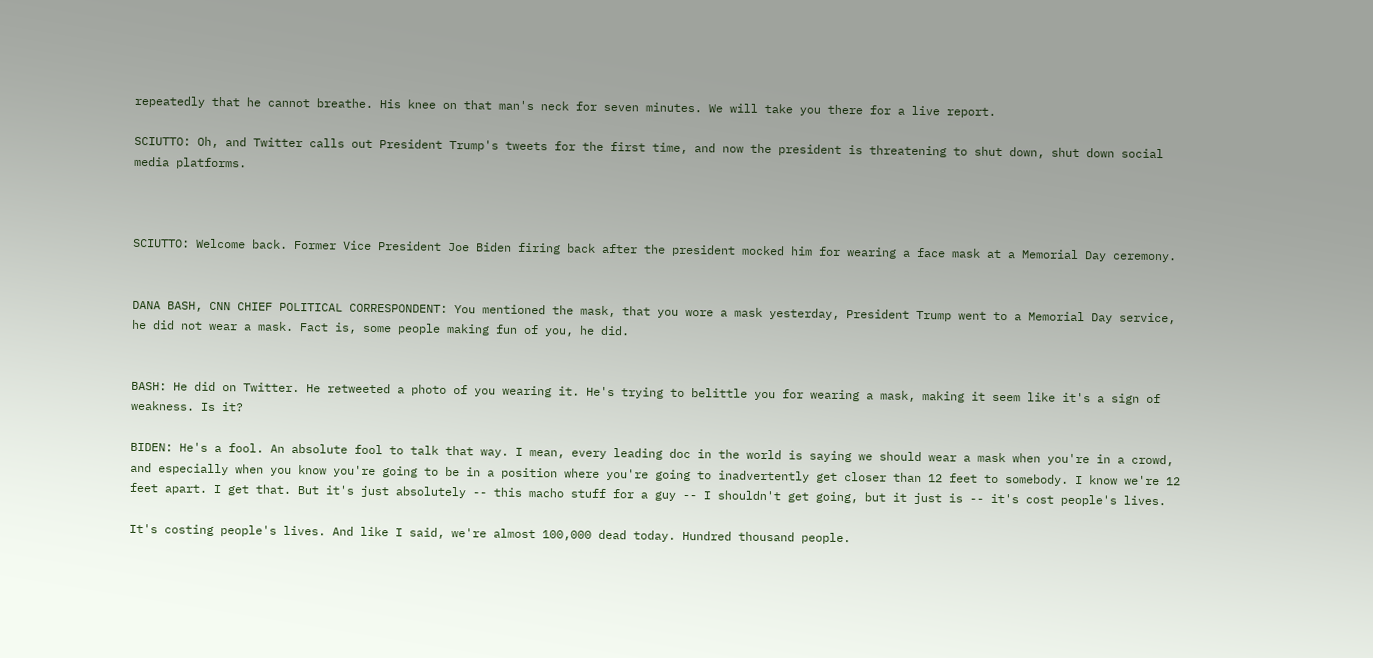repeatedly that he cannot breathe. His knee on that man's neck for seven minutes. We will take you there for a live report.

SCIUTTO: Oh, and Twitter calls out President Trump's tweets for the first time, and now the president is threatening to shut down, shut down social media platforms.



SCIUTTO: Welcome back. Former Vice President Joe Biden firing back after the president mocked him for wearing a face mask at a Memorial Day ceremony.


DANA BASH, CNN CHIEF POLITICAL CORRESPONDENT: You mentioned the mask, that you wore a mask yesterday, President Trump went to a Memorial Day service, he did not wear a mask. Fact is, some people making fun of you, he did.


BASH: He did on Twitter. He retweeted a photo of you wearing it. He's trying to belittle you for wearing a mask, making it seem like it's a sign of weakness. Is it?

BIDEN: He's a fool. An absolute fool to talk that way. I mean, every leading doc in the world is saying we should wear a mask when you're in a crowd, and especially when you know you're going to be in a position where you're going to inadvertently get closer than 12 feet to somebody. I know we're 12 feet apart. I get that. But it's just absolutely -- this macho stuff for a guy -- I shouldn't get going, but it just is -- it's cost people's lives.

It's costing people's lives. And like I said, we're almost 100,000 dead today. Hundred thousand people.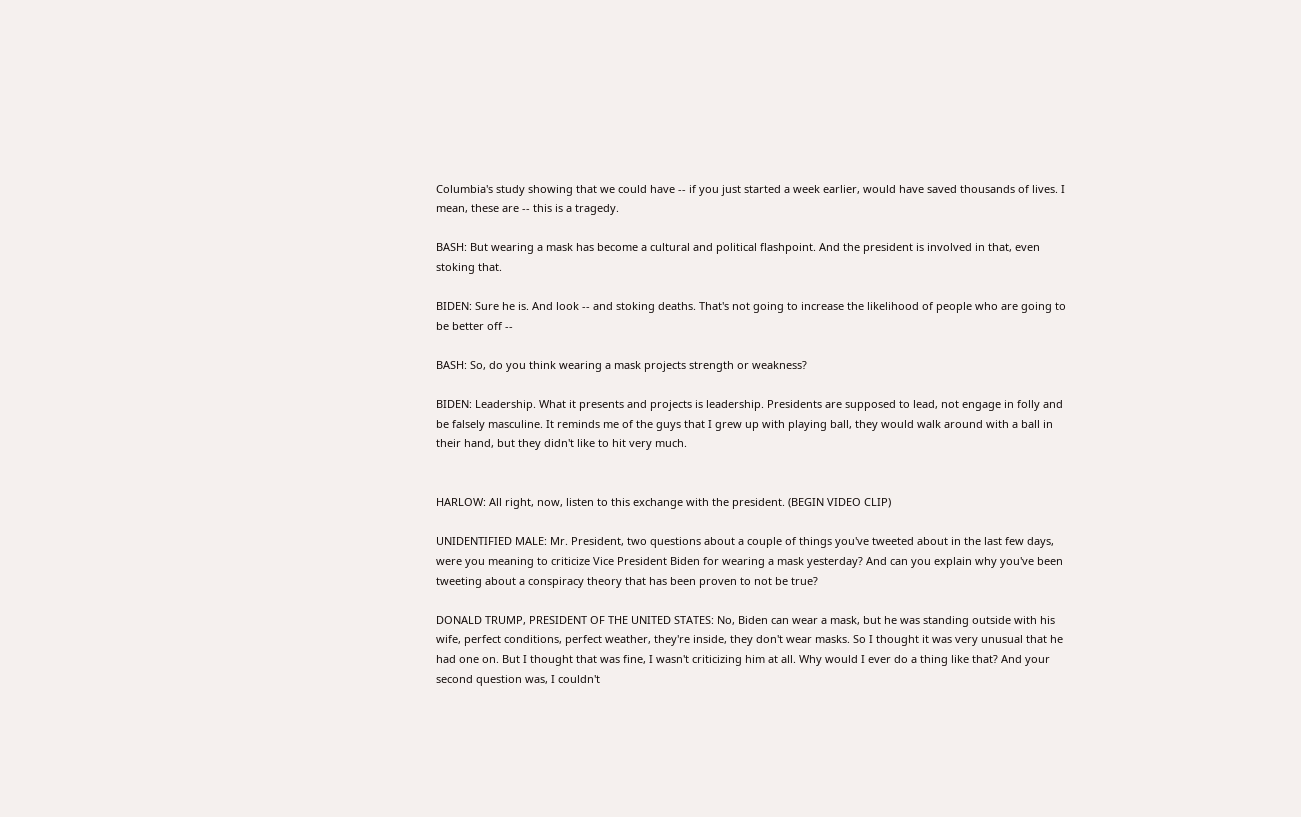Columbia's study showing that we could have -- if you just started a week earlier, would have saved thousands of lives. I mean, these are -- this is a tragedy.

BASH: But wearing a mask has become a cultural and political flashpoint. And the president is involved in that, even stoking that.

BIDEN: Sure he is. And look -- and stoking deaths. That's not going to increase the likelihood of people who are going to be better off --

BASH: So, do you think wearing a mask projects strength or weakness?

BIDEN: Leadership. What it presents and projects is leadership. Presidents are supposed to lead, not engage in folly and be falsely masculine. It reminds me of the guys that I grew up with playing ball, they would walk around with a ball in their hand, but they didn't like to hit very much.


HARLOW: All right, now, listen to this exchange with the president. (BEGIN VIDEO CLIP)

UNIDENTIFIED MALE: Mr. President, two questions about a couple of things you've tweeted about in the last few days, were you meaning to criticize Vice President Biden for wearing a mask yesterday? And can you explain why you've been tweeting about a conspiracy theory that has been proven to not be true?

DONALD TRUMP, PRESIDENT OF THE UNITED STATES: No, Biden can wear a mask, but he was standing outside with his wife, perfect conditions, perfect weather, they're inside, they don't wear masks. So I thought it was very unusual that he had one on. But I thought that was fine, I wasn't criticizing him at all. Why would I ever do a thing like that? And your second question was, I couldn't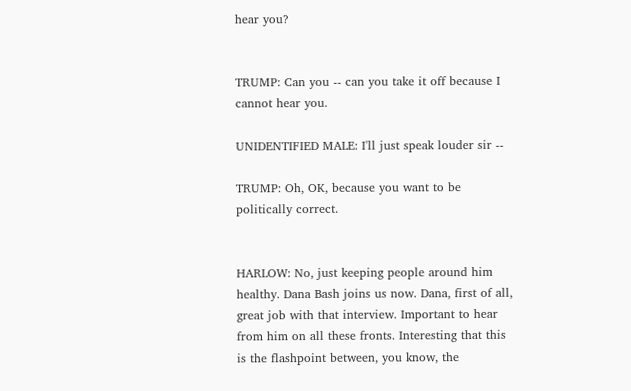hear you?


TRUMP: Can you -- can you take it off because I cannot hear you.

UNIDENTIFIED MALE: I'll just speak louder sir --

TRUMP: Oh, OK, because you want to be politically correct.


HARLOW: No, just keeping people around him healthy. Dana Bash joins us now. Dana, first of all, great job with that interview. Important to hear from him on all these fronts. Interesting that this is the flashpoint between, you know, the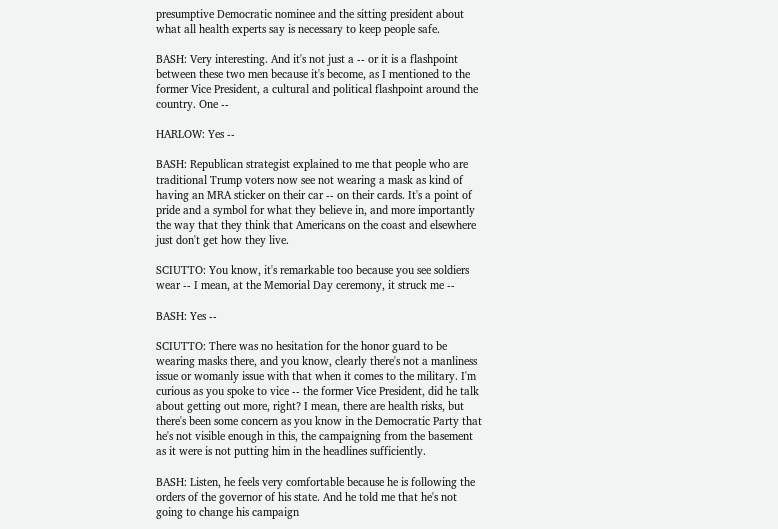presumptive Democratic nominee and the sitting president about what all health experts say is necessary to keep people safe.

BASH: Very interesting. And it's not just a -- or it is a flashpoint between these two men because it's become, as I mentioned to the former Vice President, a cultural and political flashpoint around the country. One --

HARLOW: Yes --

BASH: Republican strategist explained to me that people who are traditional Trump voters now see not wearing a mask as kind of having an MRA sticker on their car -- on their cards. It's a point of pride and a symbol for what they believe in, and more importantly the way that they think that Americans on the coast and elsewhere just don't get how they live.

SCIUTTO: You know, it's remarkable too because you see soldiers wear -- I mean, at the Memorial Day ceremony, it struck me --

BASH: Yes --

SCIUTTO: There was no hesitation for the honor guard to be wearing masks there, and you know, clearly there's not a manliness issue or womanly issue with that when it comes to the military. I'm curious as you spoke to vice -- the former Vice President, did he talk about getting out more, right? I mean, there are health risks, but there's been some concern as you know in the Democratic Party that he's not visible enough in this, the campaigning from the basement as it were is not putting him in the headlines sufficiently.

BASH: Listen, he feels very comfortable because he is following the orders of the governor of his state. And he told me that he's not going to change his campaign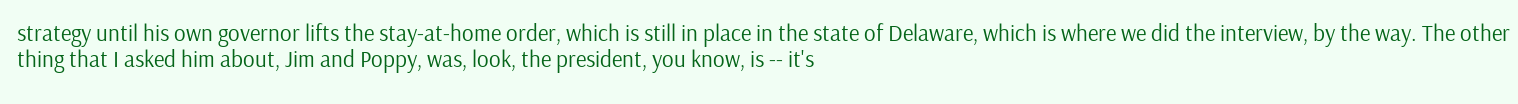strategy until his own governor lifts the stay-at-home order, which is still in place in the state of Delaware, which is where we did the interview, by the way. The other thing that I asked him about, Jim and Poppy, was, look, the president, you know, is -- it's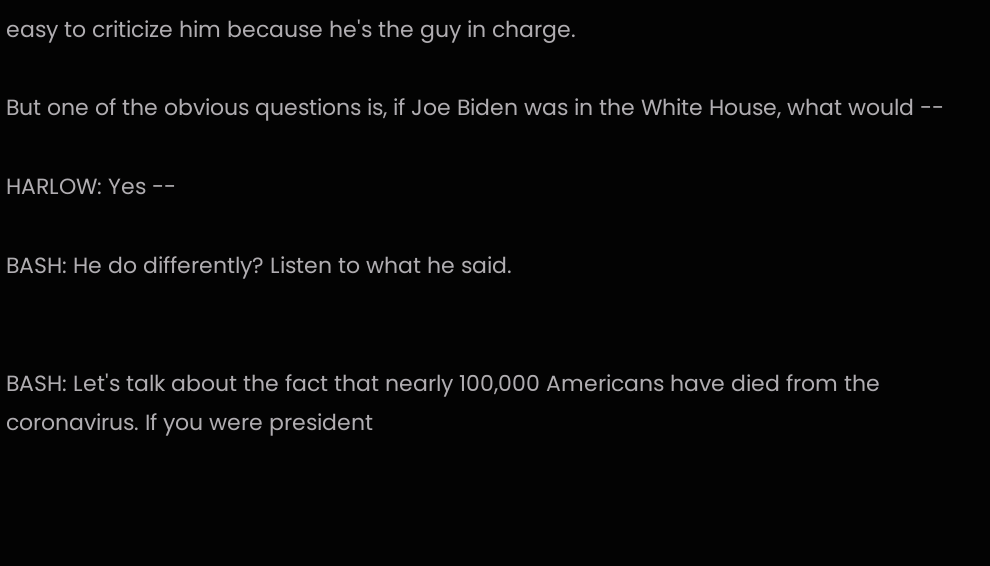easy to criticize him because he's the guy in charge.

But one of the obvious questions is, if Joe Biden was in the White House, what would --

HARLOW: Yes --

BASH: He do differently? Listen to what he said.


BASH: Let's talk about the fact that nearly 100,000 Americans have died from the coronavirus. If you were president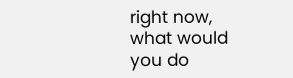right now, what would you do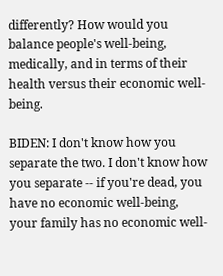differently? How would you balance people's well-being, medically, and in terms of their health versus their economic well- being.

BIDEN: I don't know how you separate the two. I don't know how you separate -- if you're dead, you have no economic well-being, your family has no economic well-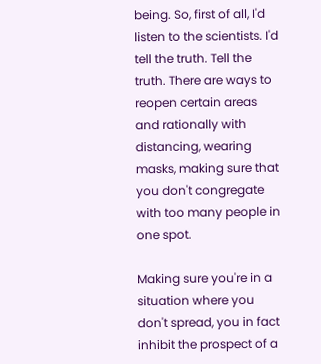being. So, first of all, I'd listen to the scientists. I'd tell the truth. Tell the truth. There are ways to reopen certain areas and rationally with distancing, wearing masks, making sure that you don't congregate with too many people in one spot.

Making sure you're in a situation where you don't spread, you in fact inhibit the prospect of a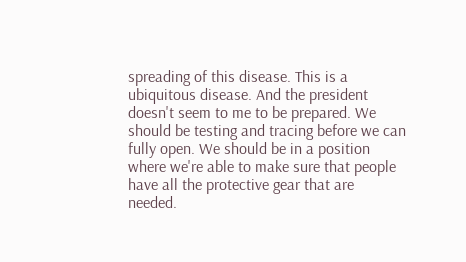spreading of this disease. This is a ubiquitous disease. And the president doesn't seem to me to be prepared. We should be testing and tracing before we can fully open. We should be in a position where we're able to make sure that people have all the protective gear that are needed.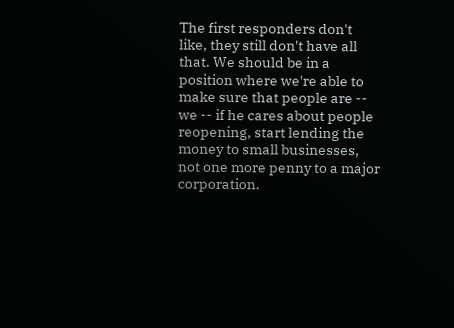The first responders don't like, they still don't have all that. We should be in a position where we're able to make sure that people are -- we -- if he cares about people reopening, start lending the money to small businesses, not one more penny to a major corporation.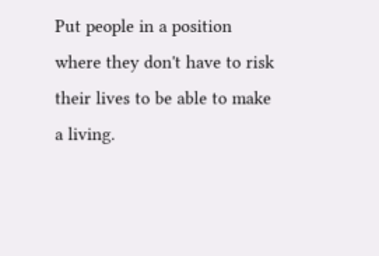Put people in a position where they don't have to risk their lives to be able to make a living.